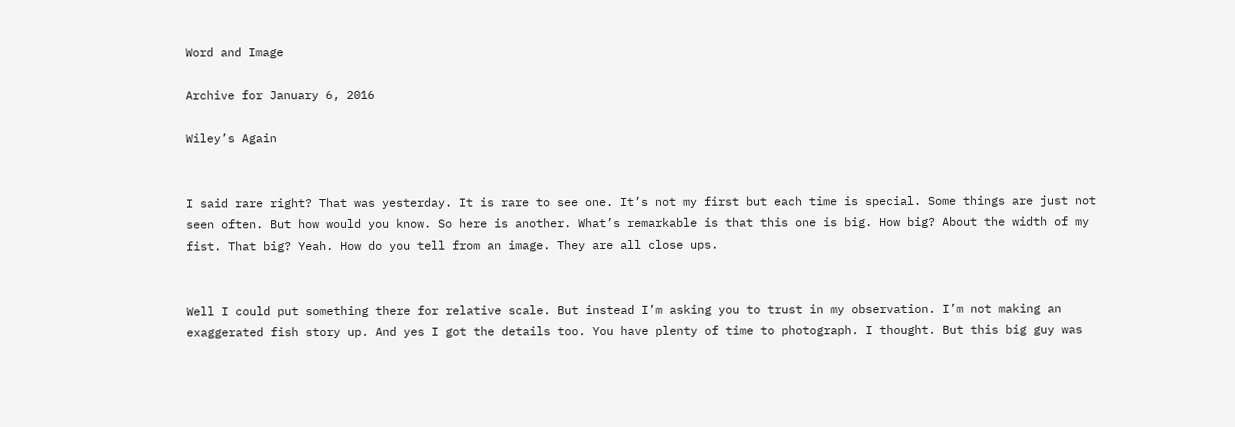Word and Image

Archive for January 6, 2016

Wiley’s Again


I said rare right? That was yesterday. It is rare to see one. It’s not my first but each time is special. Some things are just not seen often. But how would you know. So here is another. What’s remarkable is that this one is big. How big? About the width of my fist. That big? Yeah. How do you tell from an image. They are all close ups.


Well I could put something there for relative scale. But instead I’m asking you to trust in my observation. I’m not making an exaggerated fish story up. And yes I got the details too. You have plenty of time to photograph. I thought. But this big guy was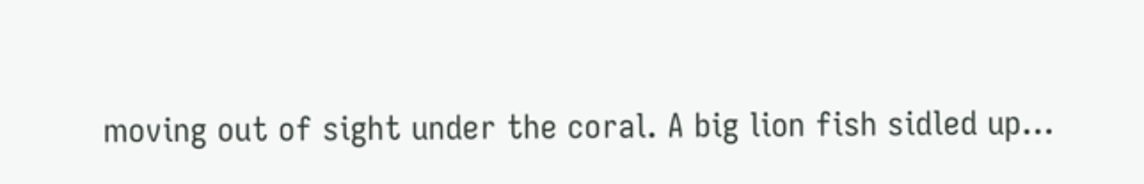moving out of sight under the coral. A big lion fish sidled up…